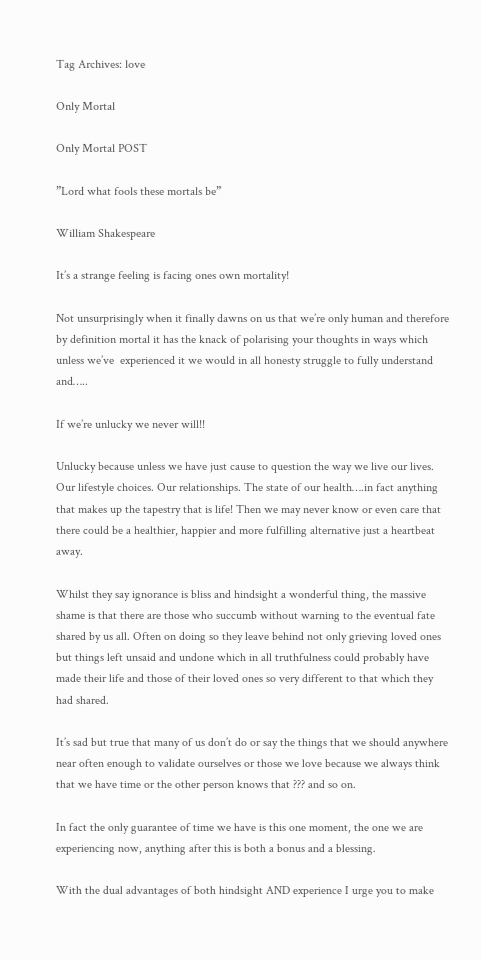Tag Archives: love

Only Mortal

Only Mortal POST

”Lord what fools these mortals be”

William Shakespeare

It’s a strange feeling is facing ones own mortality!

Not unsurprisingly when it finally dawns on us that we’re only human and therefore by definition mortal it has the knack of polarising your thoughts in ways which unless we’ve  experienced it we would in all honesty struggle to fully understand and…..

If we’re unlucky we never will!!

Unlucky because unless we have just cause to question the way we live our lives. Our lifestyle choices. Our relationships. The state of our health….in fact anything that makes up the tapestry that is life! Then we may never know or even care that there could be a healthier, happier and more fulfilling alternative just a heartbeat away.

Whilst they say ignorance is bliss and hindsight a wonderful thing, the massive shame is that there are those who succumb without warning to the eventual fate shared by us all. Often on doing so they leave behind not only grieving loved ones but things left unsaid and undone which in all truthfulness could probably have made their life and those of their loved ones so very different to that which they had shared.

It’s sad but true that many of us don’t do or say the things that we should anywhere near often enough to validate ourselves or those we love because we always think that we have time or the other person knows that ??? and so on.

In fact the only guarantee of time we have is this one moment, the one we are experiencing now, anything after this is both a bonus and a blessing.

With the dual advantages of both hindsight AND experience I urge you to make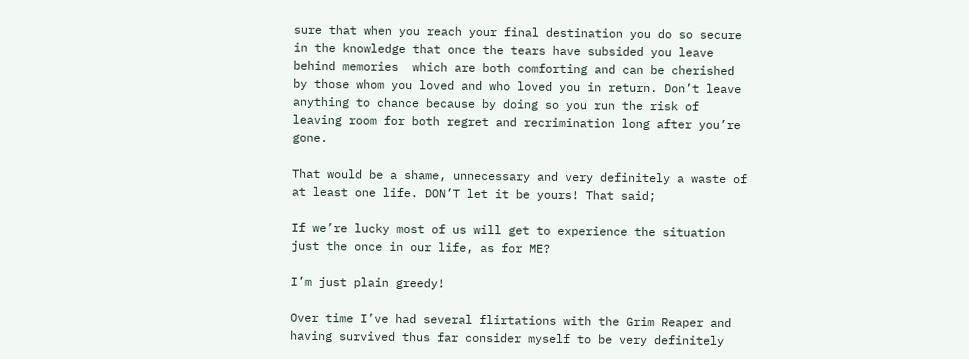sure that when you reach your final destination you do so secure in the knowledge that once the tears have subsided you leave behind memories  which are both comforting and can be cherished by those whom you loved and who loved you in return. Don’t leave anything to chance because by doing so you run the risk of leaving room for both regret and recrimination long after you’re gone.

That would be a shame, unnecessary and very definitely a waste of at least one life. DON’T let it be yours! That said;

If we’re lucky most of us will get to experience the situation just the once in our life, as for ME?

I’m just plain greedy!

Over time I’ve had several flirtations with the Grim Reaper and having survived thus far consider myself to be very definitely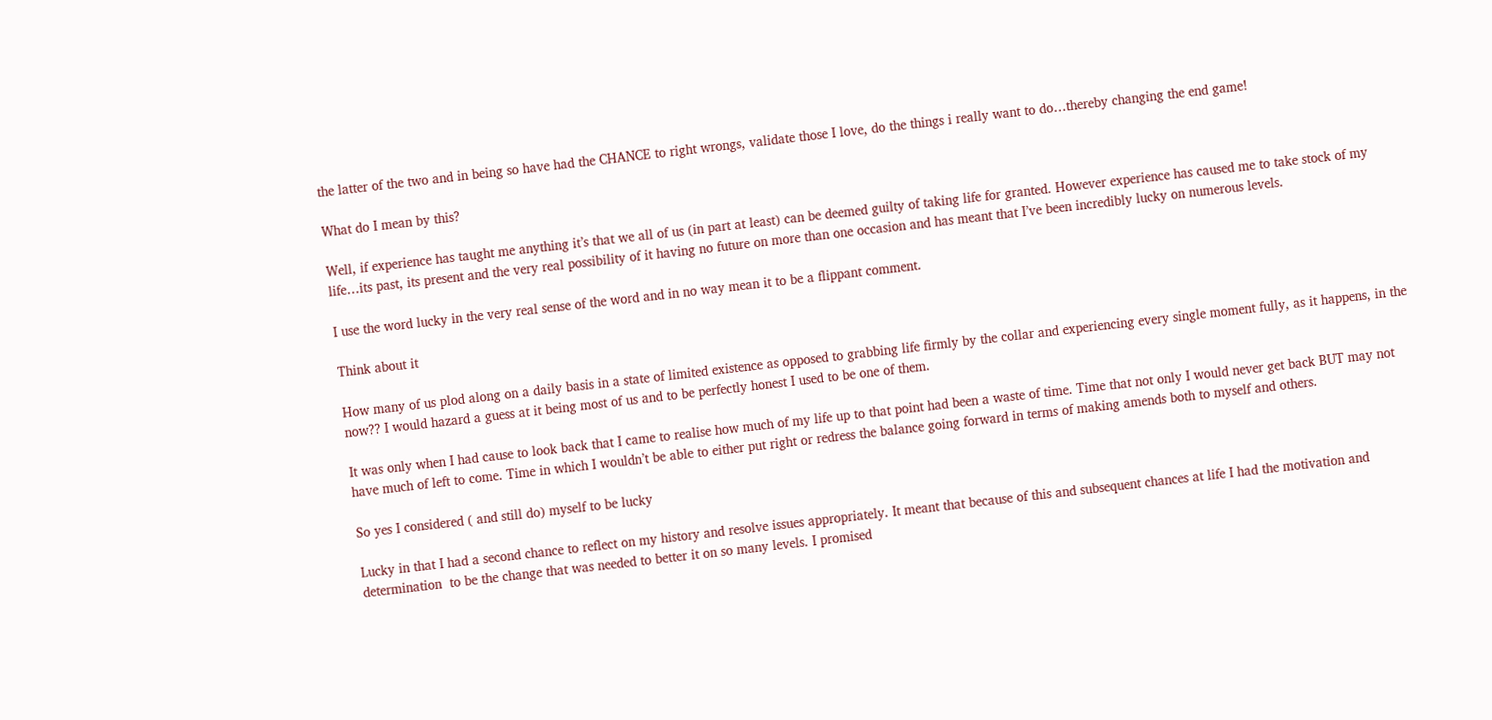the latter of the two and in being so have had the CHANCE to right wrongs, validate those I love, do the things i really want to do…thereby changing the end game!

What do I mean by this?

Well, if experience has taught me anything it’s that we all of us (in part at least) can be deemed guilty of taking life for granted. However experience has caused me to take stock of my life…its past, its present and the very real possibility of it having no future on more than one occasion and has meant that I’ve been incredibly lucky on numerous levels.

I use the word lucky in the very real sense of the word and in no way mean it to be a flippant comment.

Think about it

How many of us plod along on a daily basis in a state of limited existence as opposed to grabbing life firmly by the collar and experiencing every single moment fully, as it happens, in the now?? I would hazard a guess at it being most of us and to be perfectly honest I used to be one of them.

It was only when I had cause to look back that I came to realise how much of my life up to that point had been a waste of time. Time that not only I would never get back BUT may not have much of left to come. Time in which I wouldn’t be able to either put right or redress the balance going forward in terms of making amends both to myself and others.

So yes I considered ( and still do) myself to be lucky

Lucky in that I had a second chance to reflect on my history and resolve issues appropriately. It meant that because of this and subsequent chances at life I had the motivation and determination  to be the change that was needed to better it on so many levels. I promised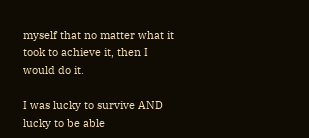myself that no matter what it took to achieve it, then I would do it.

I was lucky to survive AND lucky to be able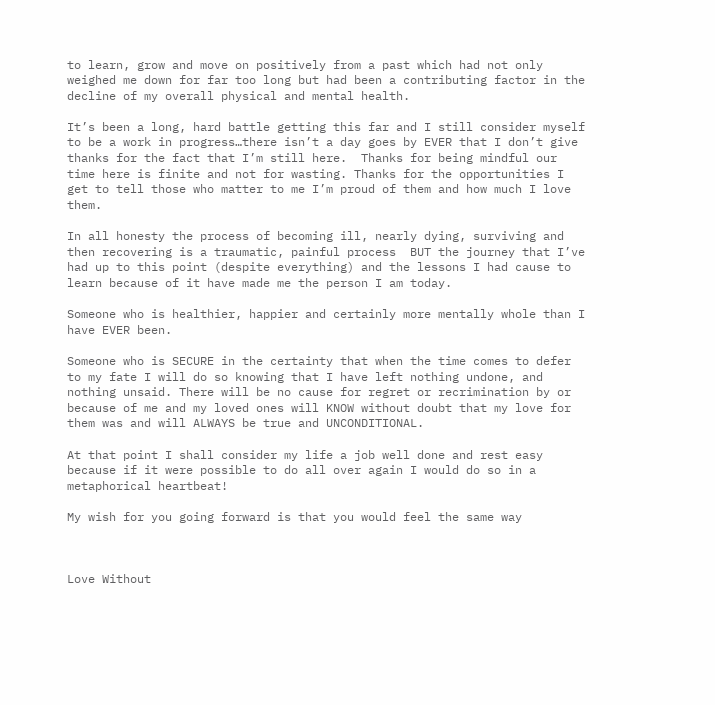to learn, grow and move on positively from a past which had not only weighed me down for far too long but had been a contributing factor in the decline of my overall physical and mental health.

It’s been a long, hard battle getting this far and I still consider myself to be a work in progress…there isn’t a day goes by EVER that I don’t give thanks for the fact that I’m still here.  Thanks for being mindful our time here is finite and not for wasting. Thanks for the opportunities I get to tell those who matter to me I’m proud of them and how much I love them.

In all honesty the process of becoming ill, nearly dying, surviving and then recovering is a traumatic, painful process  BUT the journey that I’ve had up to this point (despite everything) and the lessons I had cause to learn because of it have made me the person I am today.

Someone who is healthier, happier and certainly more mentally whole than I have EVER been.

Someone who is SECURE in the certainty that when the time comes to defer to my fate I will do so knowing that I have left nothing undone, and nothing unsaid. There will be no cause for regret or recrimination by or because of me and my loved ones will KNOW without doubt that my love for them was and will ALWAYS be true and UNCONDITIONAL.

At that point I shall consider my life a job well done and rest easy because if it were possible to do all over again I would do so in a metaphorical heartbeat!

My wish for you going forward is that you would feel the same way



Love Without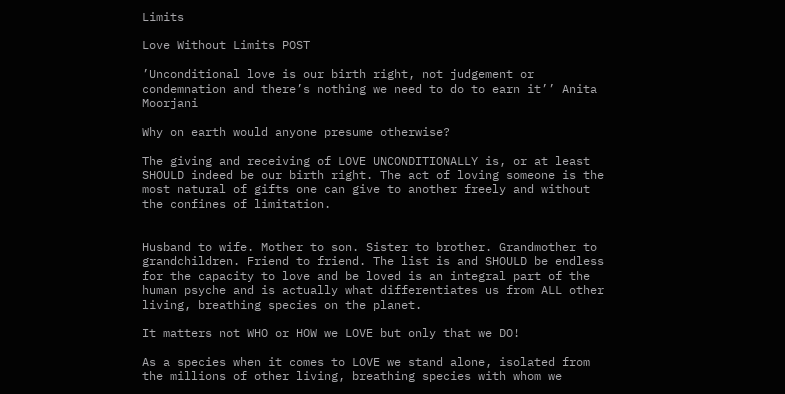Limits

Love Without Limits POST

’Unconditional love is our birth right, not judgement or condemnation and there’s nothing we need to do to earn it’’ Anita Moorjani

Why on earth would anyone presume otherwise?

The giving and receiving of LOVE UNCONDITIONALLY is, or at least SHOULD indeed be our birth right. The act of loving someone is the most natural of gifts one can give to another freely and without the confines of limitation.


Husband to wife. Mother to son. Sister to brother. Grandmother to grandchildren. Friend to friend. The list is and SHOULD be endless for the capacity to love and be loved is an integral part of the human psyche and is actually what differentiates us from ALL other living, breathing species on the planet.

It matters not WHO or HOW we LOVE but only that we DO!

As a species when it comes to LOVE we stand alone, isolated from the millions of other living, breathing species with whom we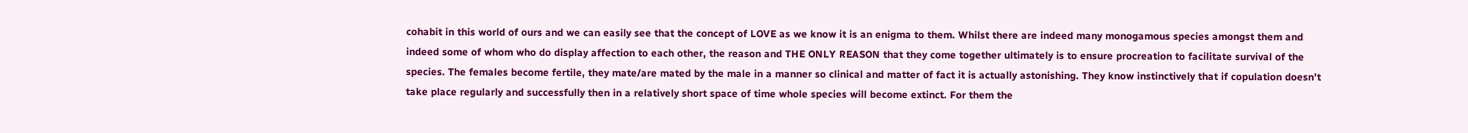cohabit in this world of ours and we can easily see that the concept of LOVE as we know it is an enigma to them. Whilst there are indeed many monogamous species amongst them and indeed some of whom who do display affection to each other, the reason and THE ONLY REASON that they come together ultimately is to ensure procreation to facilitate survival of the species. The females become fertile, they mate/are mated by the male in a manner so clinical and matter of fact it is actually astonishing. They know instinctively that if copulation doesn’t take place regularly and successfully then in a relatively short space of time whole species will become extinct. For them the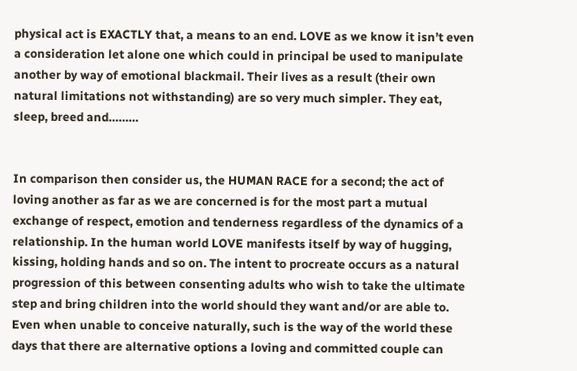physical act is EXACTLY that, a means to an end. LOVE as we know it isn’t even a consideration let alone one which could in principal be used to manipulate another by way of emotional blackmail. Their lives as a result (their own natural limitations not withstanding) are so very much simpler. They eat, sleep, breed and………


In comparison then consider us, the HUMAN RACE for a second; the act of loving another as far as we are concerned is for the most part a mutual exchange of respect, emotion and tenderness regardless of the dynamics of a relationship. In the human world LOVE manifests itself by way of hugging, kissing, holding hands and so on. The intent to procreate occurs as a natural progression of this between consenting adults who wish to take the ultimate step and bring children into the world should they want and/or are able to. Even when unable to conceive naturally, such is the way of the world these days that there are alternative options a loving and committed couple can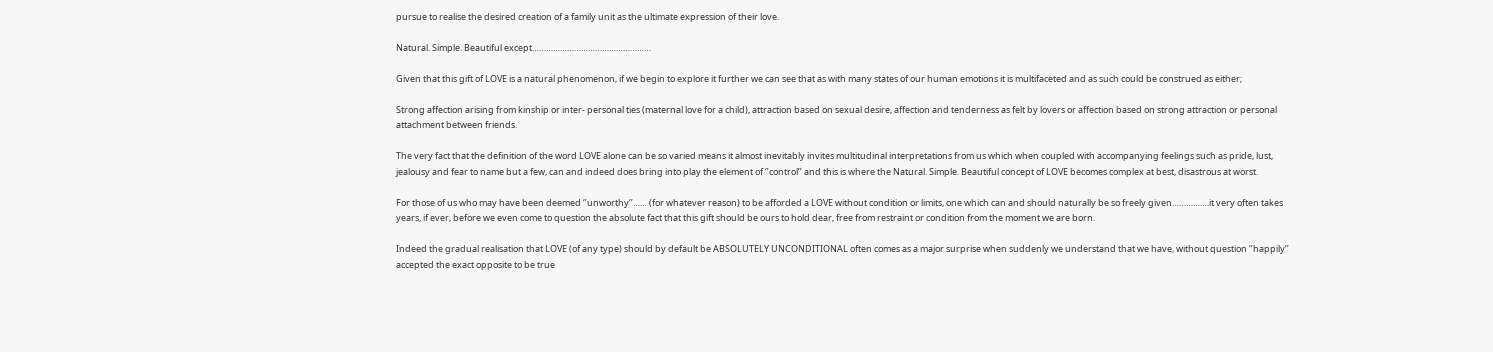pursue to realise the desired creation of a family unit as the ultimate expression of their love.

Natural. Simple. Beautiful except……………………………………………

Given that this gift of LOVE is a natural phenomenon, if we begin to explore it further we can see that as with many states of our human emotions it is multifaceted and as such could be construed as either;

Strong affection arising from kinship or inter- personal ties (maternal love for a child), attraction based on sexual desire, affection and tenderness as felt by lovers or affection based on strong attraction or personal attachment between friends.

The very fact that the definition of the word LOVE alone can be so varied means it almost inevitably invites multitudinal interpretations from us which when coupled with accompanying feelings such as pride, lust, jealousy and fear to name but a few, can and indeed does bring into play the element of ‘’control’’ and this is where the Natural. Simple. Beautiful concept of LOVE becomes complex at best, disastrous at worst.

For those of us who may have been deemed ‘’unworthy’’…… (for whatever reason) to be afforded a LOVE without condition or limits, one which can and should naturally be so freely given…………….it very often takes years, if ever, before we even come to question the absolute fact that this gift should be ours to hold dear, free from restraint or condition from the moment we are born.

Indeed the gradual realisation that LOVE (of any type) should by default be ABSOLUTELY UNCONDITIONAL often comes as a major surprise when suddenly we understand that we have, without question ‘’happily’’ accepted the exact opposite to be true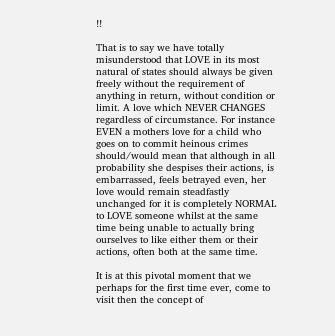!!

That is to say we have totally misunderstood that LOVE in its most natural of states should always be given freely without the requirement of anything in return, without condition or limit. A love which NEVER CHANGES regardless of circumstance. For instance EVEN a mothers love for a child who goes on to commit heinous crimes should/would mean that although in all probability she despises their actions, is embarrassed, feels betrayed even, her love would remain steadfastly unchanged for it is completely NORMAL to LOVE someone whilst at the same time being unable to actually bring ourselves to like either them or their actions, often both at the same time.

It is at this pivotal moment that we perhaps for the first time ever, come to visit then the concept of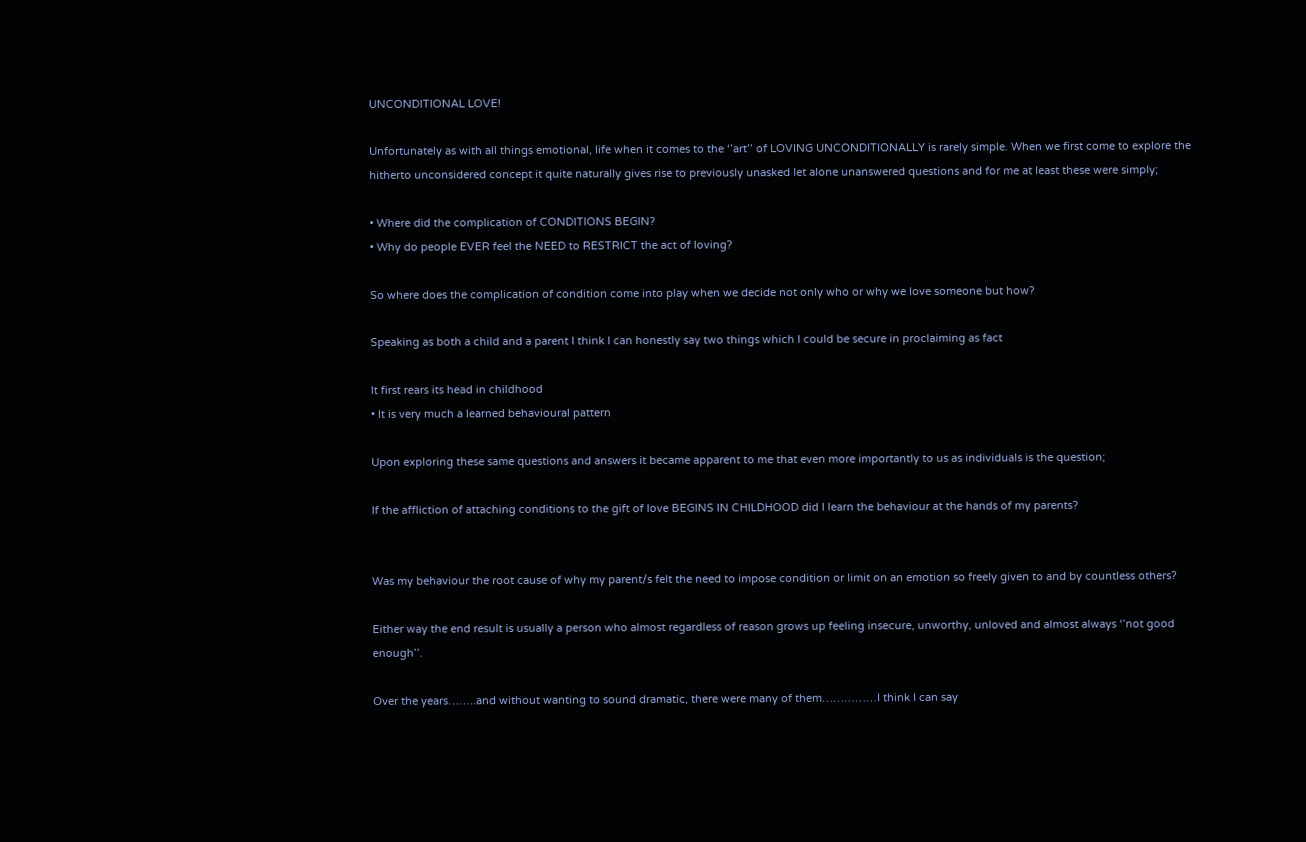UNCONDITIONAL LOVE!

Unfortunately as with all things emotional, life when it comes to the ‘’art’’ of LOVING UNCONDITIONALLY is rarely simple. When we first come to explore the hitherto unconsidered concept it quite naturally gives rise to previously unasked let alone unanswered questions and for me at least these were simply;

• Where did the complication of CONDITIONS BEGIN?
• Why do people EVER feel the NEED to RESTRICT the act of loving?

So where does the complication of condition come into play when we decide not only who or why we love someone but how?

Speaking as both a child and a parent I think I can honestly say two things which I could be secure in proclaiming as fact

It first rears its head in childhood
• It is very much a learned behavioural pattern

Upon exploring these same questions and answers it became apparent to me that even more importantly to us as individuals is the question;

If the affliction of attaching conditions to the gift of love BEGINS IN CHILDHOOD did I learn the behaviour at the hands of my parents?


Was my behaviour the root cause of why my parent/s felt the need to impose condition or limit on an emotion so freely given to and by countless others?

Either way the end result is usually a person who almost regardless of reason grows up feeling insecure, unworthy, unloved and almost always ‘’not good enough’’.

Over the years……..and without wanting to sound dramatic, there were many of them……………I think I can say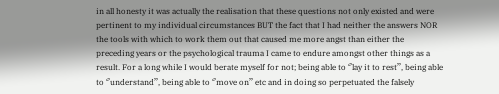in all honesty it was actually the realisation that these questions not only existed and were pertinent to my individual circumstances BUT the fact that I had neither the answers NOR the tools with which to work them out that caused me more angst than either the preceding years or the psychological trauma I came to endure amongst other things as a result. For a long while I would berate myself for not; being able to ‘’lay it to rest’’, being able to ‘’understand’’, being able to ‘’move on’’ etc and in doing so perpetuated the falsely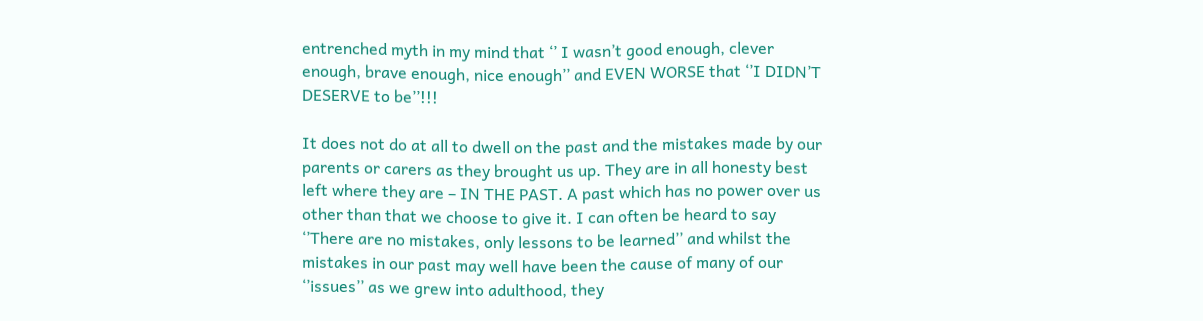entrenched myth in my mind that ‘’ I wasn’t good enough, clever enough, brave enough, nice enough’’ and EVEN WORSE that ‘’I DIDN’T DESERVE to be’’!!!

It does not do at all to dwell on the past and the mistakes made by our parents or carers as they brought us up. They are in all honesty best left where they are – IN THE PAST. A past which has no power over us other than that we choose to give it. I can often be heard to say ‘’There are no mistakes, only lessons to be learned’’ and whilst the mistakes in our past may well have been the cause of many of our ‘’issues’’ as we grew into adulthood, they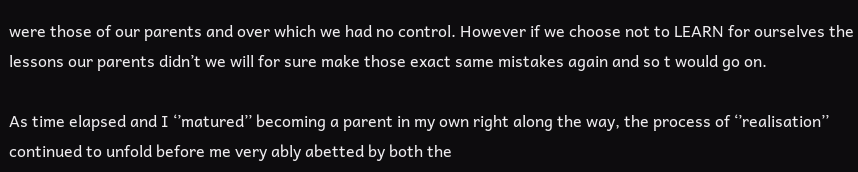were those of our parents and over which we had no control. However if we choose not to LEARN for ourselves the lessons our parents didn’t we will for sure make those exact same mistakes again and so t would go on.

As time elapsed and I ‘’matured’’ becoming a parent in my own right along the way, the process of ‘’realisation’’ continued to unfold before me very ably abetted by both the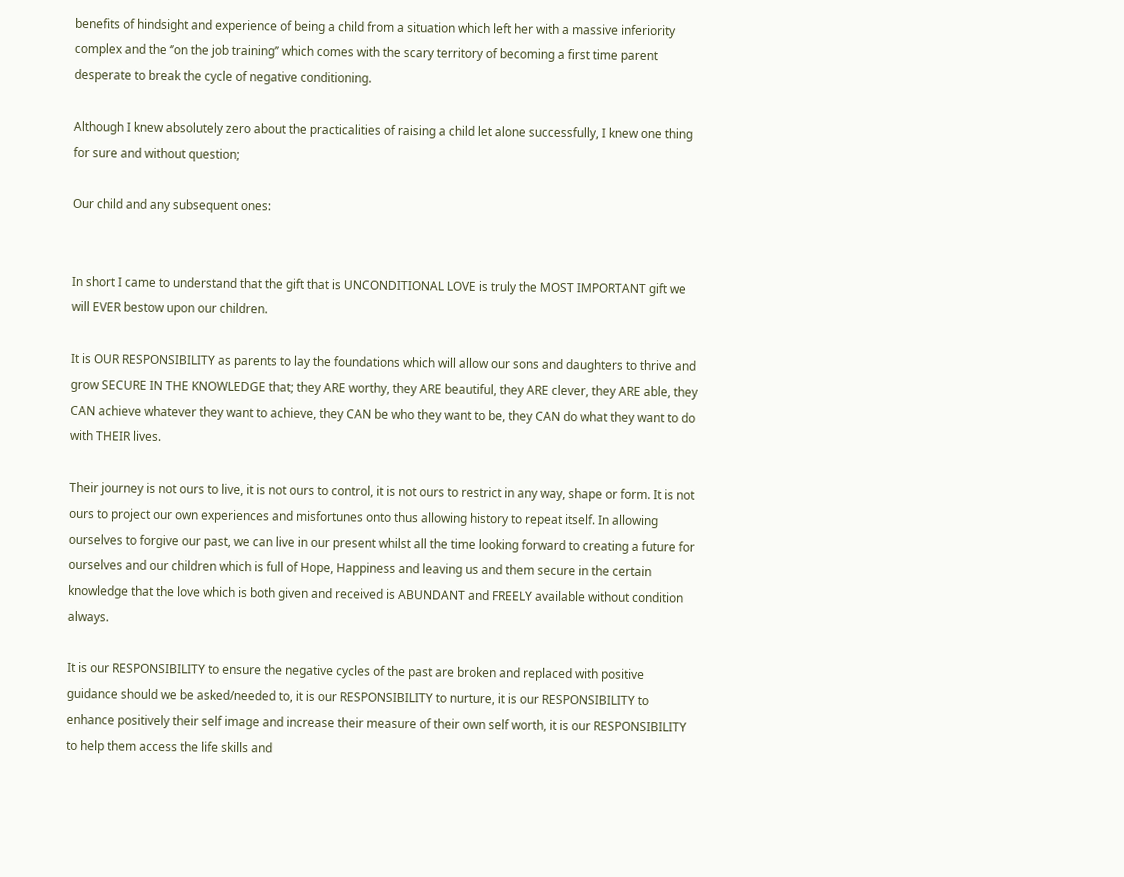benefits of hindsight and experience of being a child from a situation which left her with a massive inferiority complex and the ‘’on the job training’’ which comes with the scary territory of becoming a first time parent desperate to break the cycle of negative conditioning.

Although I knew absolutely zero about the practicalities of raising a child let alone successfully, I knew one thing for sure and without question;

Our child and any subsequent ones:


In short I came to understand that the gift that is UNCONDITIONAL LOVE is truly the MOST IMPORTANT gift we will EVER bestow upon our children.

It is OUR RESPONSIBILITY as parents to lay the foundations which will allow our sons and daughters to thrive and grow SECURE IN THE KNOWLEDGE that; they ARE worthy, they ARE beautiful, they ARE clever, they ARE able, they CAN achieve whatever they want to achieve, they CAN be who they want to be, they CAN do what they want to do with THEIR lives.

Their journey is not ours to live, it is not ours to control, it is not ours to restrict in any way, shape or form. It is not ours to project our own experiences and misfortunes onto thus allowing history to repeat itself. In allowing ourselves to forgive our past, we can live in our present whilst all the time looking forward to creating a future for ourselves and our children which is full of Hope, Happiness and leaving us and them secure in the certain knowledge that the love which is both given and received is ABUNDANT and FREELY available without condition always.

It is our RESPONSIBILITY to ensure the negative cycles of the past are broken and replaced with positive guidance should we be asked/needed to, it is our RESPONSIBILITY to nurture, it is our RESPONSIBILITY to enhance positively their self image and increase their measure of their own self worth, it is our RESPONSIBILITY to help them access the life skills and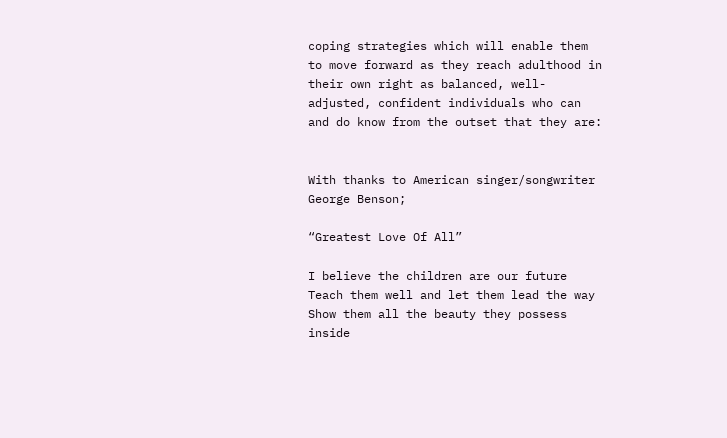coping strategies which will enable them to move forward as they reach adulthood in their own right as balanced, well-adjusted, confident individuals who can and do know from the outset that they are:


With thanks to American singer/songwriter George Benson;

“Greatest Love Of All”

I believe the children are our future
Teach them well and let them lead the way
Show them all the beauty they possess inside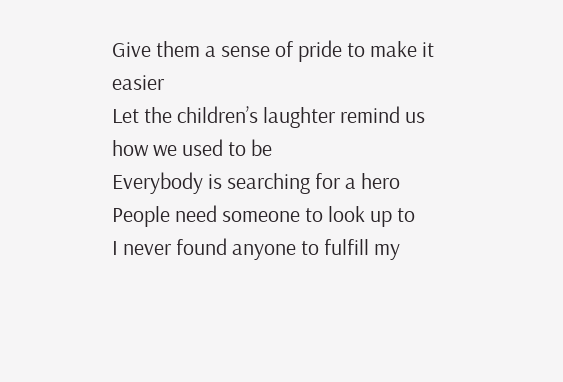Give them a sense of pride to make it easier
Let the children’s laughter remind us how we used to be
Everybody is searching for a hero
People need someone to look up to
I never found anyone to fulfill my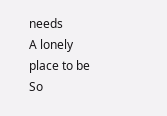needs
A lonely place to be
So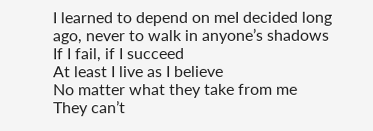I learned to depend on meI decided long ago, never to walk in anyone’s shadows
If I fail, if I succeed
At least I live as I believe
No matter what they take from me
They can’t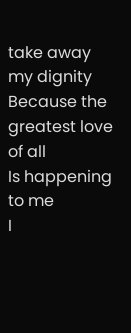take away my dignity
Because the greatest love of all
Is happening to me
I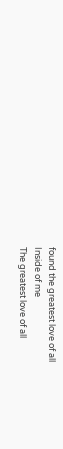found the greatest love of all
Inside of me
The greatest love of all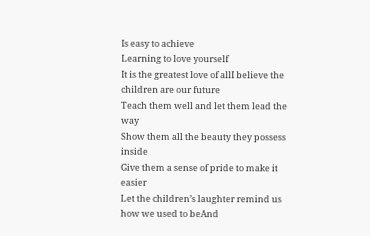Is easy to achieve
Learning to love yourself
It is the greatest love of allI believe the children are our future
Teach them well and let them lead the way
Show them all the beauty they possess inside
Give them a sense of pride to make it easier
Let the children’s laughter remind us how we used to beAnd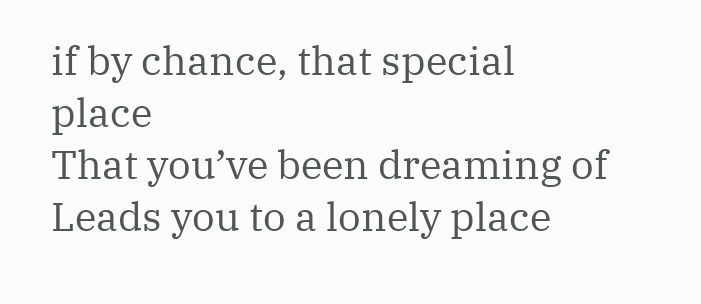if by chance, that special place
That you’ve been dreaming of
Leads you to a lonely place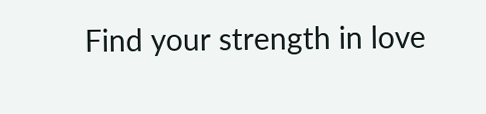Find your strength in love